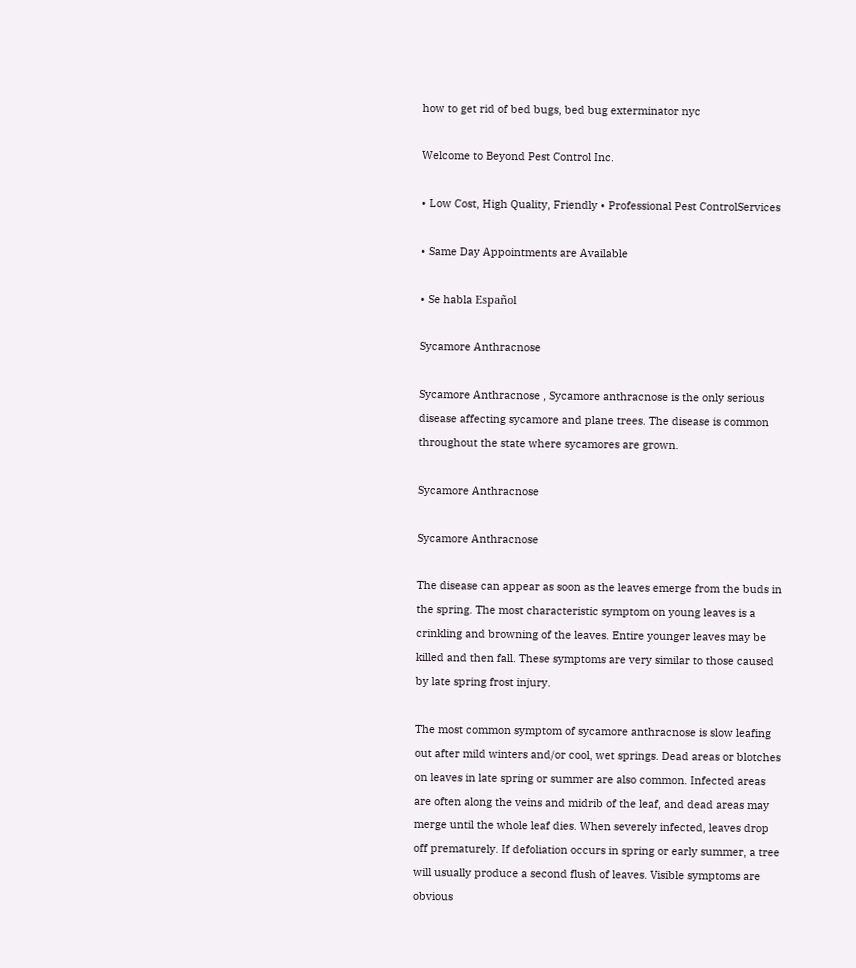how to get rid of bed bugs, bed bug exterminator nyc

Welcome to Beyond Pest Control Inc.

• Low Cost, High Quality, Friendly • Professional Pest ControlServices

• Same Day Appointments are Available

• Se habla Español

Sycamore Anthracnose

Sycamore Anthracnose , Sycamore anthracnose is the only serious disease affecting sycamore and plane trees. The disease is common throughout the state where sycamores are grown.

Sycamore Anthracnose

Sycamore Anthracnose

The disease can appear as soon as the leaves emerge from the buds in the spring. The most characteristic symptom on young leaves is a crinkling and browning of the leaves. Entire younger leaves may be killed and then fall. These symptoms are very similar to those caused by late spring frost injury.

The most common symptom of sycamore anthracnose is slow leafing out after mild winters and/or cool, wet springs. Dead areas or blotches on leaves in late spring or summer are also common. Infected areas are often along the veins and midrib of the leaf, and dead areas may merge until the whole leaf dies. When severely infected, leaves drop off prematurely. If defoliation occurs in spring or early summer, a tree will usually produce a second flush of leaves. Visible symptoms are obvious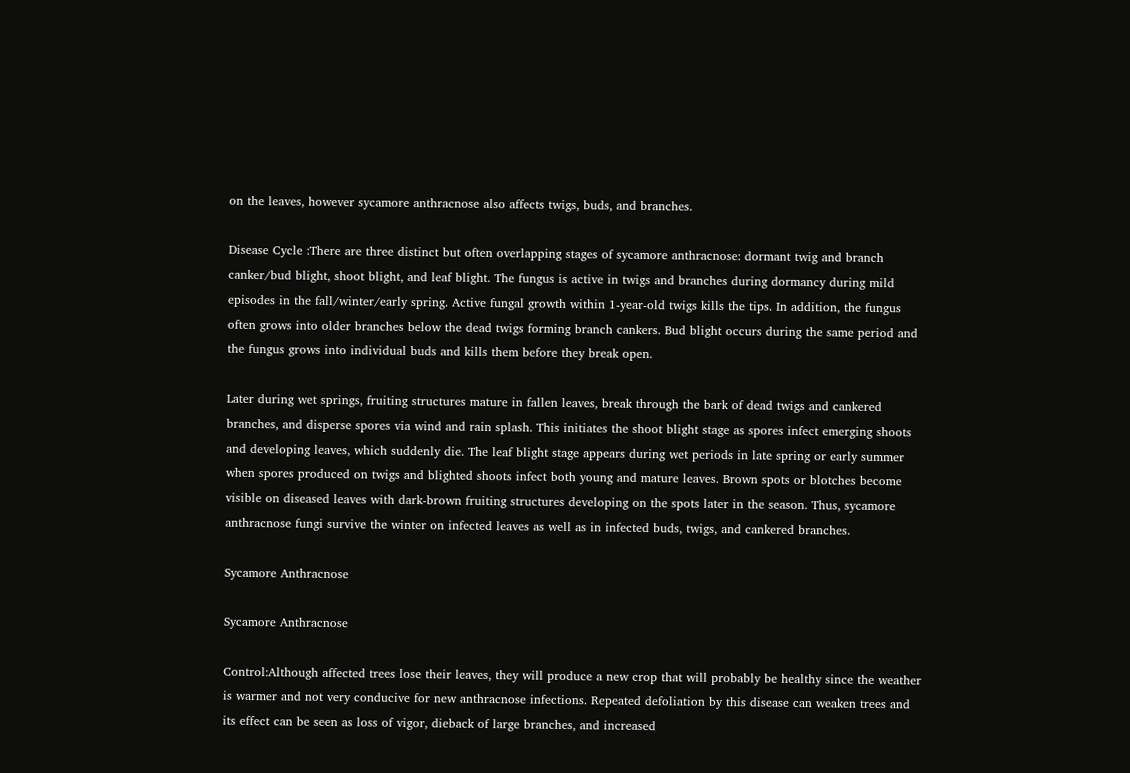on the leaves, however sycamore anthracnose also affects twigs, buds, and branches.

Disease Cycle :There are three distinct but often overlapping stages of sycamore anthracnose: dormant twig and branch canker/bud blight, shoot blight, and leaf blight. The fungus is active in twigs and branches during dormancy during mild episodes in the fall/winter/early spring. Active fungal growth within 1-year-old twigs kills the tips. In addition, the fungus often grows into older branches below the dead twigs forming branch cankers. Bud blight occurs during the same period and the fungus grows into individual buds and kills them before they break open.

Later during wet springs, fruiting structures mature in fallen leaves, break through the bark of dead twigs and cankered branches, and disperse spores via wind and rain splash. This initiates the shoot blight stage as spores infect emerging shoots and developing leaves, which suddenly die. The leaf blight stage appears during wet periods in late spring or early summer when spores produced on twigs and blighted shoots infect both young and mature leaves. Brown spots or blotches become visible on diseased leaves with dark-brown fruiting structures developing on the spots later in the season. Thus, sycamore anthracnose fungi survive the winter on infected leaves as well as in infected buds, twigs, and cankered branches.

Sycamore Anthracnose

Sycamore Anthracnose

Control:Although affected trees lose their leaves, they will produce a new crop that will probably be healthy since the weather is warmer and not very conducive for new anthracnose infections. Repeated defoliation by this disease can weaken trees and its effect can be seen as loss of vigor, dieback of large branches, and increased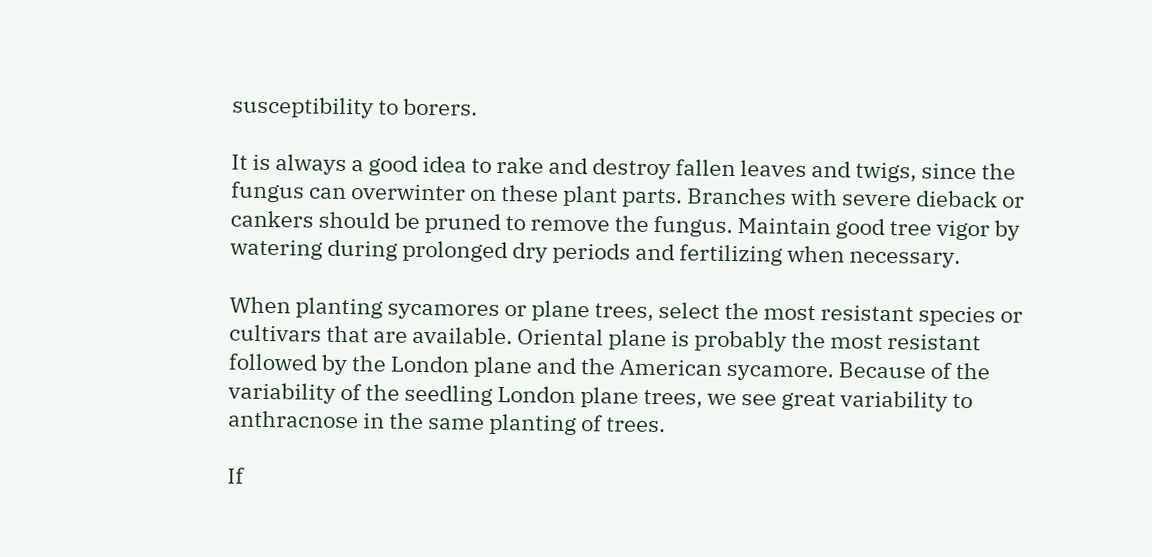susceptibility to borers.

It is always a good idea to rake and destroy fallen leaves and twigs, since the fungus can overwinter on these plant parts. Branches with severe dieback or cankers should be pruned to remove the fungus. Maintain good tree vigor by watering during prolonged dry periods and fertilizing when necessary.

When planting sycamores or plane trees, select the most resistant species or cultivars that are available. Oriental plane is probably the most resistant followed by the London plane and the American sycamore. Because of the variability of the seedling London plane trees, we see great variability to anthracnose in the same planting of trees.

If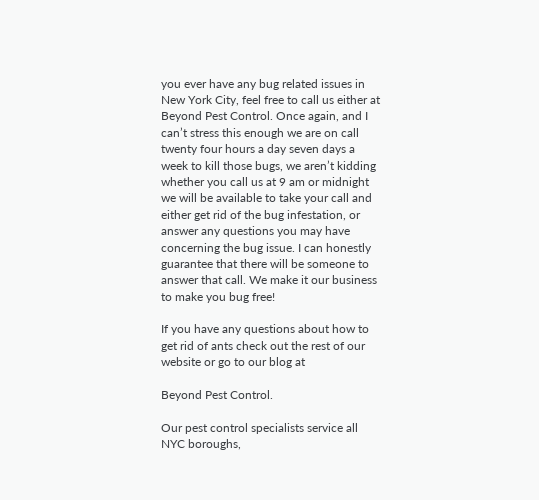you ever have any bug related issues in New York City, feel free to call us either at Beyond Pest Control. Once again, and I can’t stress this enough we are on call twenty four hours a day seven days a week to kill those bugs, we aren’t kidding whether you call us at 9 am or midnight we will be available to take your call and either get rid of the bug infestation, or answer any questions you may have concerning the bug issue. I can honestly guarantee that there will be someone to answer that call. We make it our business to make you bug free!

If you have any questions about how to get rid of ants check out the rest of our website or go to our blog at

Beyond Pest Control.

Our pest control specialists service all NYC boroughs,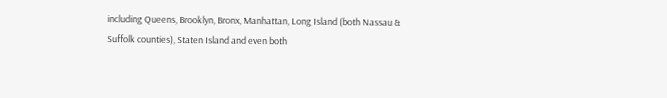including Queens, Brooklyn, Bronx, Manhattan, Long Island (both Nassau & Suffolk counties), Staten Island and even both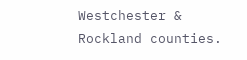Westchester & Rockland counties.